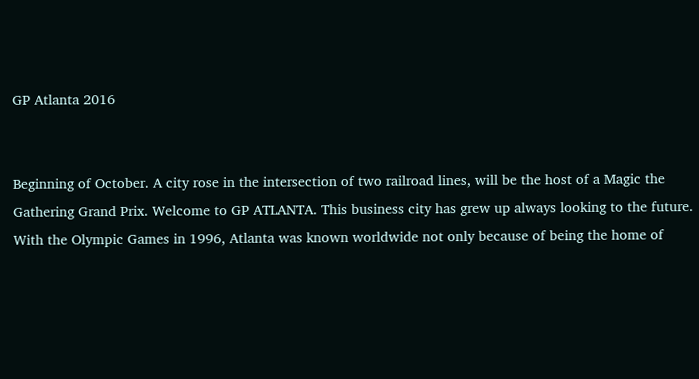GP Atlanta 2016


Beginning of October. A city rose in the intersection of two railroad lines, will be the host of a Magic the Gathering Grand Prix. Welcome to GP ATLANTA. This business city has grew up always looking to the future. With the Olympic Games in 1996, Atlanta was known worldwide not only because of being the home of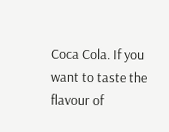Coca Cola. If you want to taste the flavour of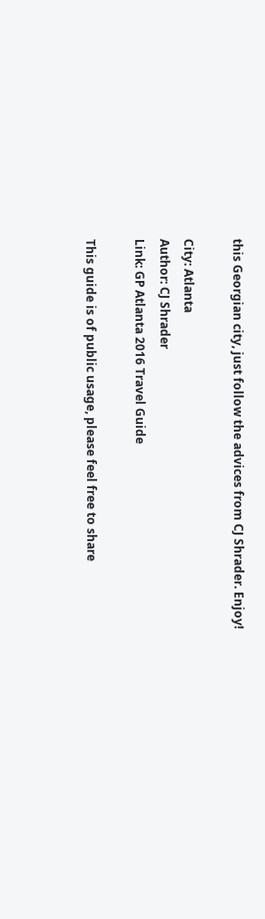this Georgian city, just follow the advices from CJ Shrader. Enjoy!

City: Atlanta
Author: CJ Shrader
Link: GP Atlanta 2016 Travel Guide

This guide is of public usage, please feel free to share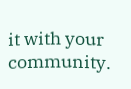it with your community.